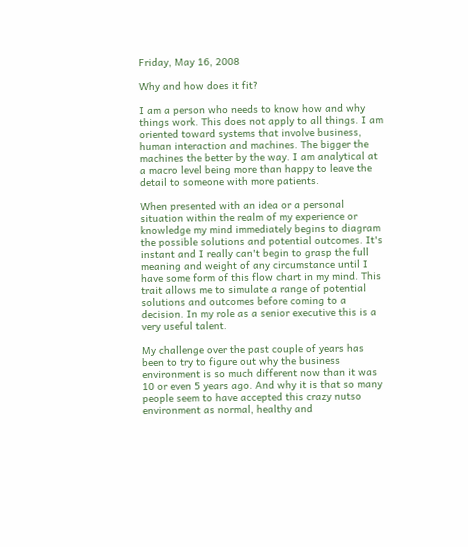Friday, May 16, 2008

Why and how does it fit?

I am a person who needs to know how and why things work. This does not apply to all things. I am oriented toward systems that involve business, human interaction and machines. The bigger the machines the better by the way. I am analytical at a macro level being more than happy to leave the detail to someone with more patients.

When presented with an idea or a personal situation within the realm of my experience or knowledge my mind immediately begins to diagram the possible solutions and potential outcomes. It's instant and I really can't begin to grasp the full meaning and weight of any circumstance until I have some form of this flow chart in my mind. This trait allows me to simulate a range of potential solutions and outcomes before coming to a decision. In my role as a senior executive this is a very useful talent.

My challenge over the past couple of years has been to try to figure out why the business environment is so much different now than it was 10 or even 5 years ago. And why it is that so many people seem to have accepted this crazy nutso environment as normal, healthy and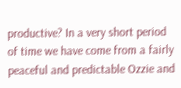productive? In a very short period of time we have come from a fairly peaceful and predictable Ozzie and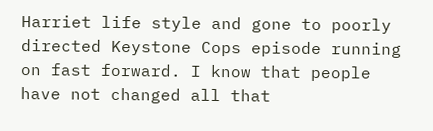Harriet life style and gone to poorly directed Keystone Cops episode running on fast forward. I know that people have not changed all that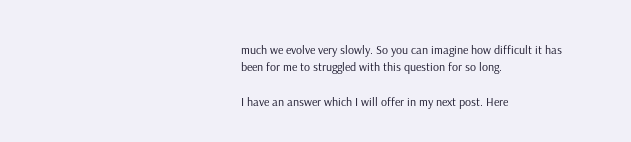much we evolve very slowly. So you can imagine how difficult it has been for me to struggled with this question for so long.

I have an answer which I will offer in my next post. Here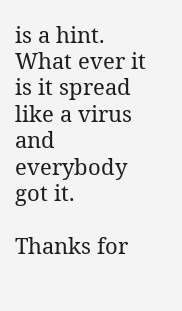is a hint. What ever it is it spread like a virus and everybody got it.

Thanks for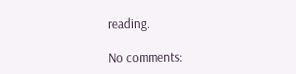reading.

No comments: